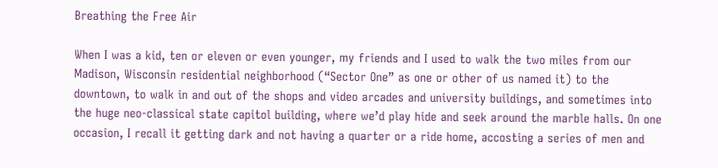Breathing the Free Air

When I was a kid, ten or eleven or even younger, my friends and I used to walk the two miles from our Madison, Wisconsin residential neighborhood (“Sector One” as one or other of us named it) to the downtown, to walk in and out of the shops and video arcades and university buildings, and sometimes into the huge neo-classical state capitol building, where we’d play hide and seek around the marble halls. On one occasion, I recall it getting dark and not having a quarter or a ride home, accosting a series of men and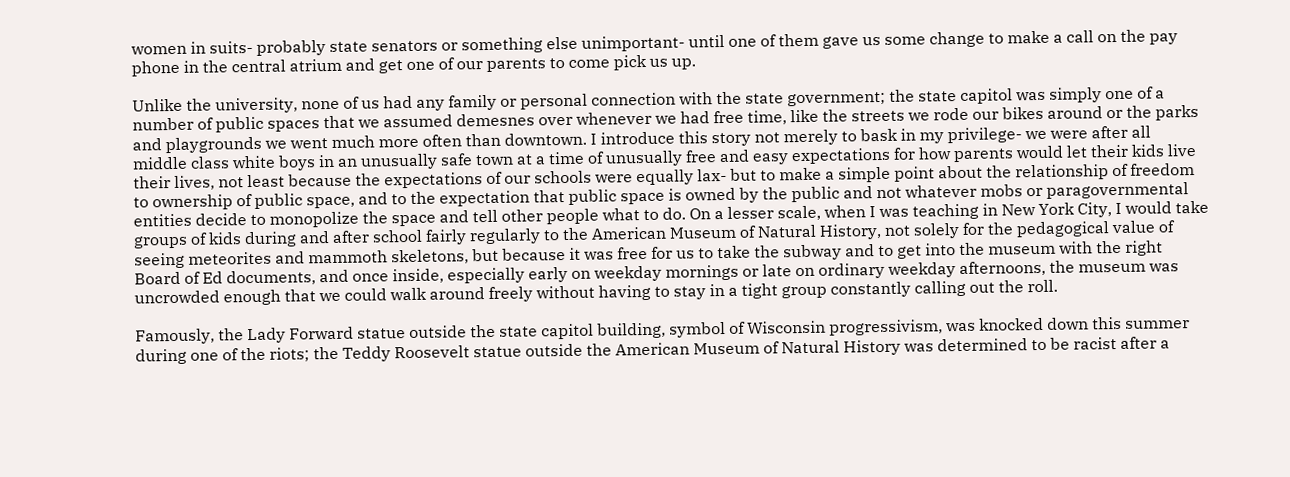women in suits- probably state senators or something else unimportant- until one of them gave us some change to make a call on the pay phone in the central atrium and get one of our parents to come pick us up.

Unlike the university, none of us had any family or personal connection with the state government; the state capitol was simply one of a number of public spaces that we assumed demesnes over whenever we had free time, like the streets we rode our bikes around or the parks and playgrounds we went much more often than downtown. I introduce this story not merely to bask in my privilege- we were after all middle class white boys in an unusually safe town at a time of unusually free and easy expectations for how parents would let their kids live their lives, not least because the expectations of our schools were equally lax- but to make a simple point about the relationship of freedom to ownership of public space, and to the expectation that public space is owned by the public and not whatever mobs or paragovernmental entities decide to monopolize the space and tell other people what to do. On a lesser scale, when I was teaching in New York City, I would take groups of kids during and after school fairly regularly to the American Museum of Natural History, not solely for the pedagogical value of seeing meteorites and mammoth skeletons, but because it was free for us to take the subway and to get into the museum with the right Board of Ed documents, and once inside, especially early on weekday mornings or late on ordinary weekday afternoons, the museum was uncrowded enough that we could walk around freely without having to stay in a tight group constantly calling out the roll.

Famously, the Lady Forward statue outside the state capitol building, symbol of Wisconsin progressivism, was knocked down this summer during one of the riots; the Teddy Roosevelt statue outside the American Museum of Natural History was determined to be racist after a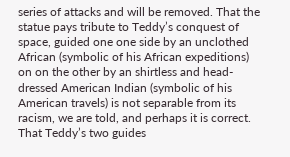series of attacks and will be removed. That the statue pays tribute to Teddy’s conquest of space, guided one one side by an unclothed African (symbolic of his African expeditions) on on the other by an shirtless and head-dressed American Indian (symbolic of his American travels) is not separable from its racism, we are told, and perhaps it is correct. That Teddy’s two guides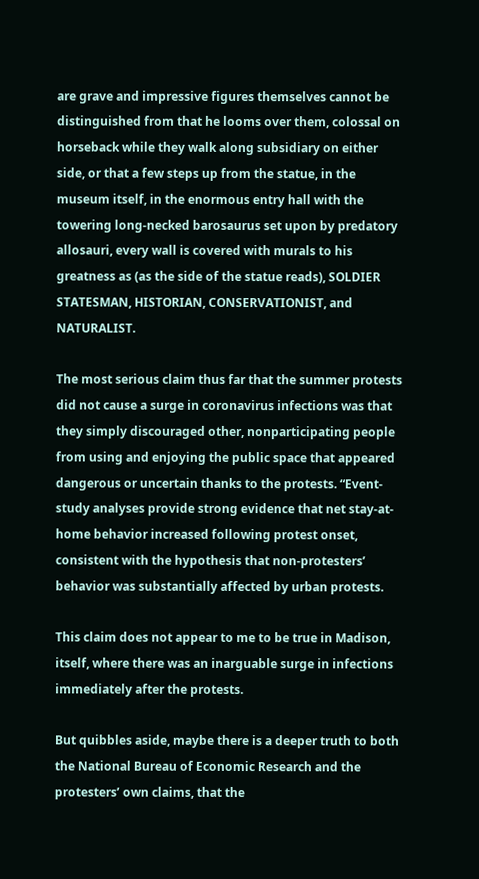are grave and impressive figures themselves cannot be distinguished from that he looms over them, colossal on horseback while they walk along subsidiary on either side, or that a few steps up from the statue, in the museum itself, in the enormous entry hall with the towering long-necked barosaurus set upon by predatory allosauri, every wall is covered with murals to his greatness as (as the side of the statue reads), SOLDIER STATESMAN, HISTORIAN, CONSERVATIONIST, and NATURALIST.

The most serious claim thus far that the summer protests did not cause a surge in coronavirus infections was that they simply discouraged other, nonparticipating people from using and enjoying the public space that appeared dangerous or uncertain thanks to the protests. “Event-study analyses provide strong evidence that net stay-at-home behavior increased following protest onset, consistent with the hypothesis that non-protesters’ behavior was substantially affected by urban protests.

This claim does not appear to me to be true in Madison, itself, where there was an inarguable surge in infections immediately after the protests.

But quibbles aside, maybe there is a deeper truth to both the National Bureau of Economic Research and the protesters’ own claims, that the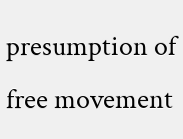presumption of free movement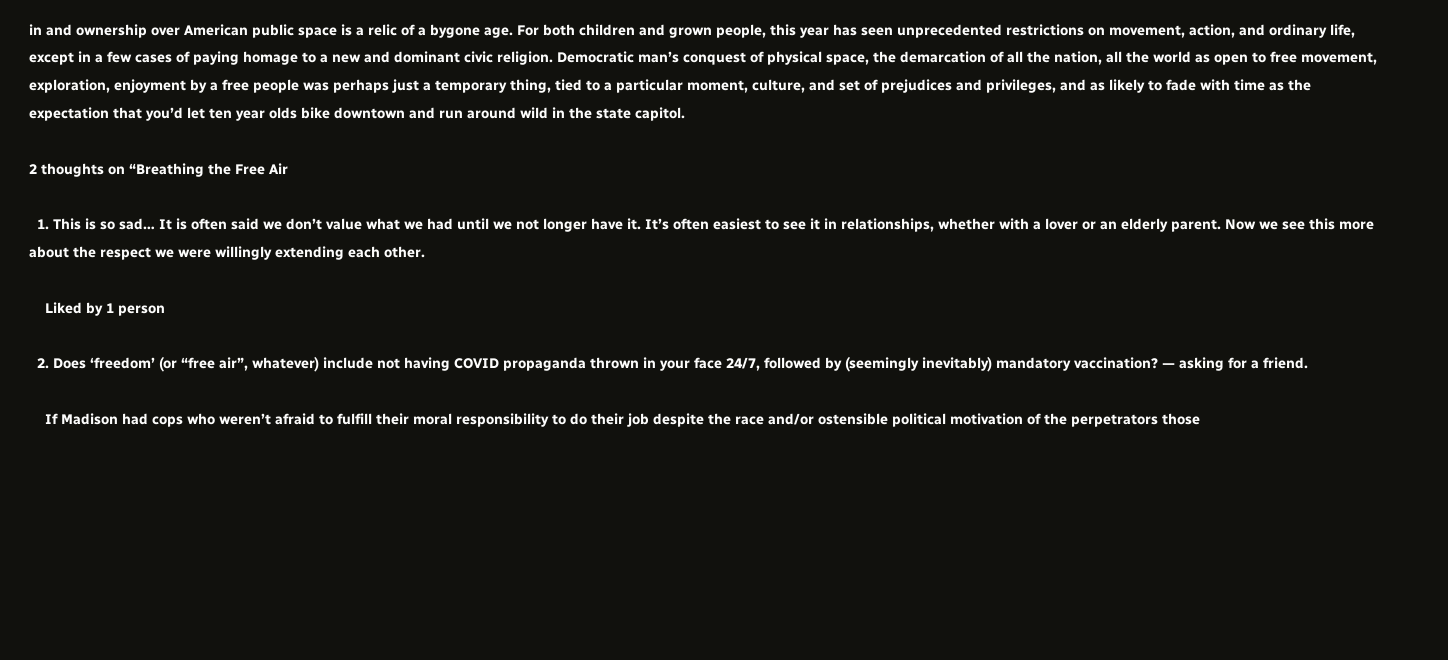in and ownership over American public space is a relic of a bygone age. For both children and grown people, this year has seen unprecedented restrictions on movement, action, and ordinary life, except in a few cases of paying homage to a new and dominant civic religion. Democratic man’s conquest of physical space, the demarcation of all the nation, all the world as open to free movement, exploration, enjoyment by a free people was perhaps just a temporary thing, tied to a particular moment, culture, and set of prejudices and privileges, and as likely to fade with time as the expectation that you’d let ten year olds bike downtown and run around wild in the state capitol.

2 thoughts on “Breathing the Free Air

  1. This is so sad… It is often said we don’t value what we had until we not longer have it. It’s often easiest to see it in relationships, whether with a lover or an elderly parent. Now we see this more about the respect we were willingly extending each other.

    Liked by 1 person

  2. Does ‘freedom’ (or “free air”, whatever) include not having COVID propaganda thrown in your face 24/7, followed by (seemingly inevitably) mandatory vaccination? — asking for a friend.

    If Madison had cops who weren’t afraid to fulfill their moral responsibility to do their job despite the race and/or ostensible political motivation of the perpetrators those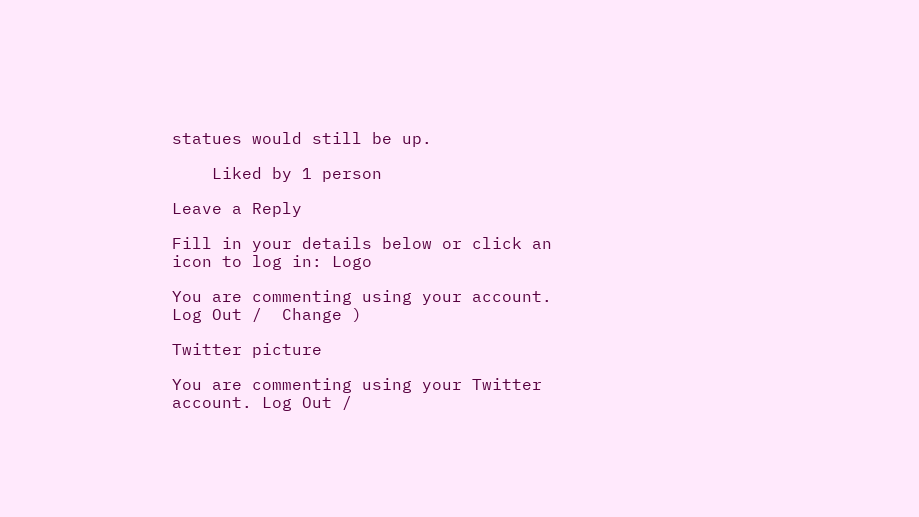statues would still be up.

    Liked by 1 person

Leave a Reply

Fill in your details below or click an icon to log in: Logo

You are commenting using your account. Log Out /  Change )

Twitter picture

You are commenting using your Twitter account. Log Out /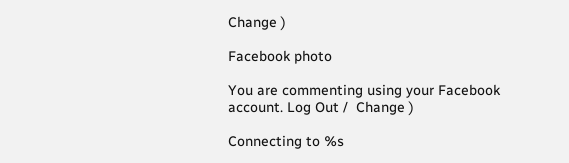Change )

Facebook photo

You are commenting using your Facebook account. Log Out /  Change )

Connecting to %s